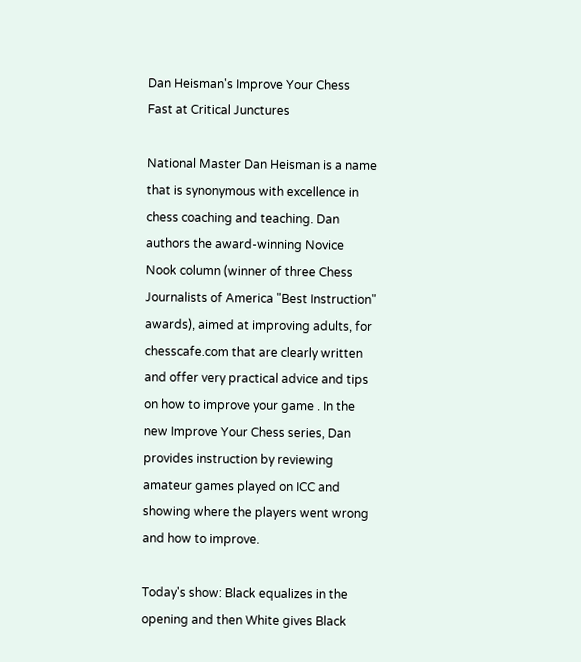Dan Heisman's Improve Your Chess
Fast at Critical Junctures

National Master Dan Heisman is a name that is synonymous with excellence in chess coaching and teaching. Dan authors the award-winning Novice Nook column (winner of three Chess Journalists of America "Best Instruction" awards), aimed at improving adults, for chesscafe.com that are clearly written and offer very practical advice and tips on how to improve your game . In the new Improve Your Chess series, Dan provides instruction by reviewing amateur games played on ICC and showing where the players went wrong and how to improve.

Today's show: Black equalizes in the opening and then White gives Black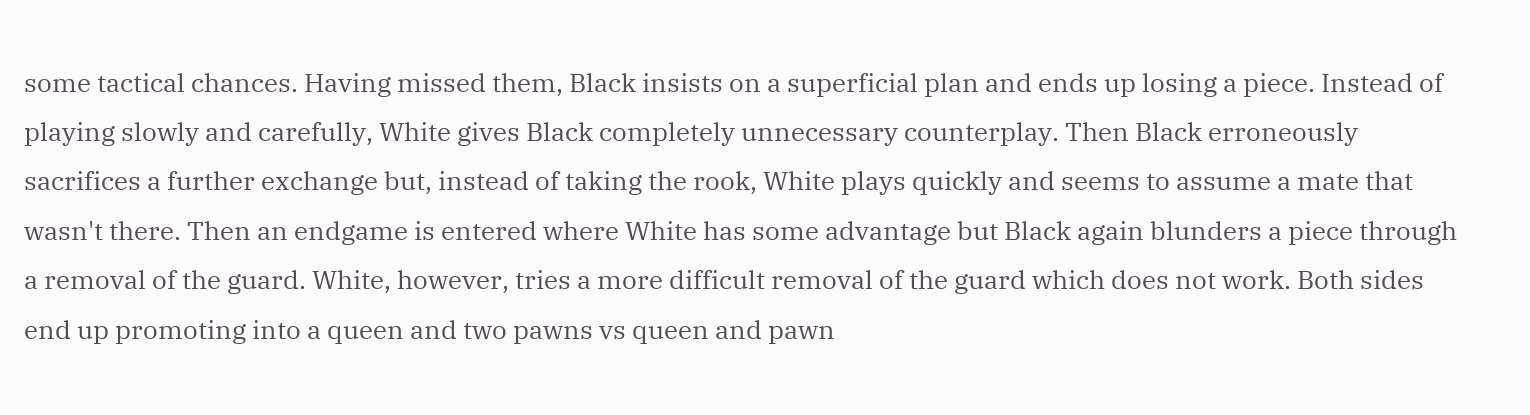some tactical chances. Having missed them, Black insists on a superficial plan and ends up losing a piece. Instead of playing slowly and carefully, White gives Black completely unnecessary counterplay. Then Black erroneously sacrifices a further exchange but, instead of taking the rook, White plays quickly and seems to assume a mate that wasn't there. Then an endgame is entered where White has some advantage but Black again blunders a piece through a removal of the guard. White, however, tries a more difficult removal of the guard which does not work. Both sides end up promoting into a queen and two pawns vs queen and pawn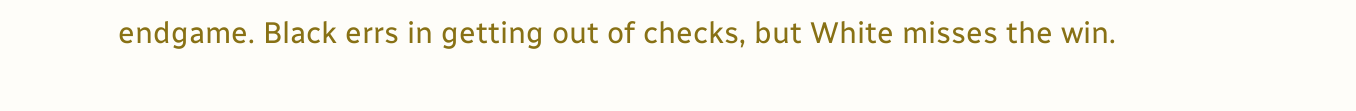endgame. Black errs in getting out of checks, but White misses the win.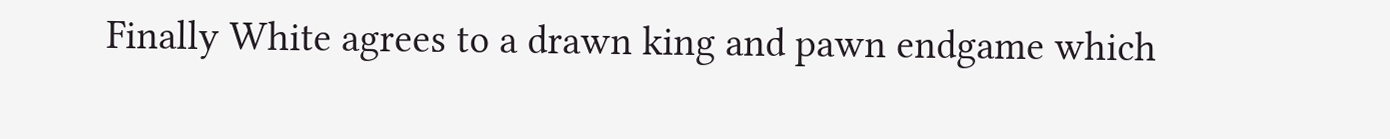Finally White agrees to a drawn king and pawn endgame which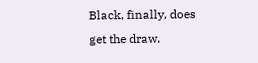Black, finally, does get the draw.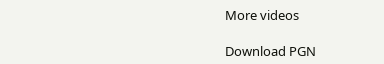More videos

Download PGN